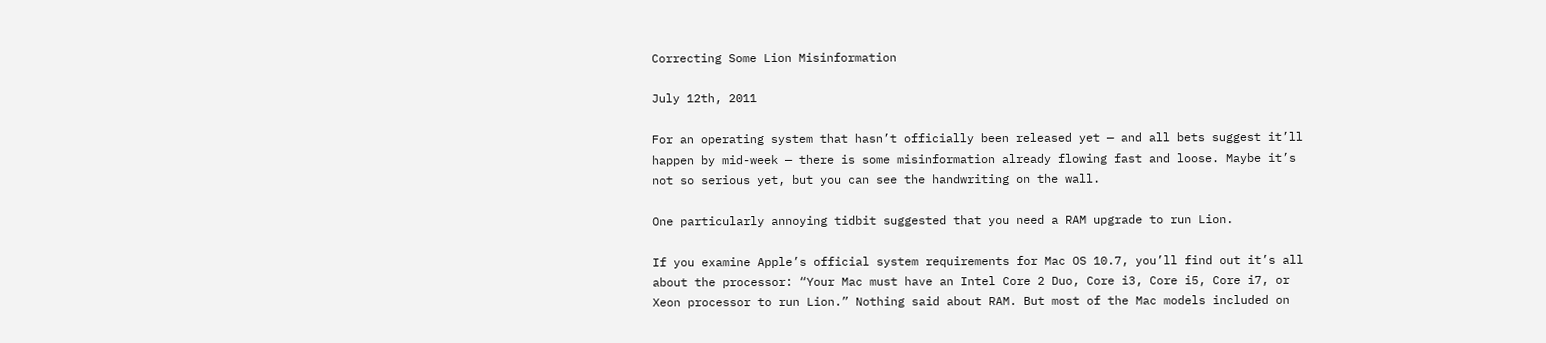Correcting Some Lion Misinformation

July 12th, 2011

For an operating system that hasn’t officially been released yet — and all bets suggest it’ll happen by mid-week — there is some misinformation already flowing fast and loose. Maybe it’s not so serious yet, but you can see the handwriting on the wall.

One particularly annoying tidbit suggested that you need a RAM upgrade to run Lion.

If you examine Apple’s official system requirements for Mac OS 10.7, you’ll find out it’s all about the processor: “Your Mac must have an Intel Core 2 Duo, Core i3, Core i5, Core i7, or Xeon processor to run Lion.” Nothing said about RAM. But most of the Mac models included on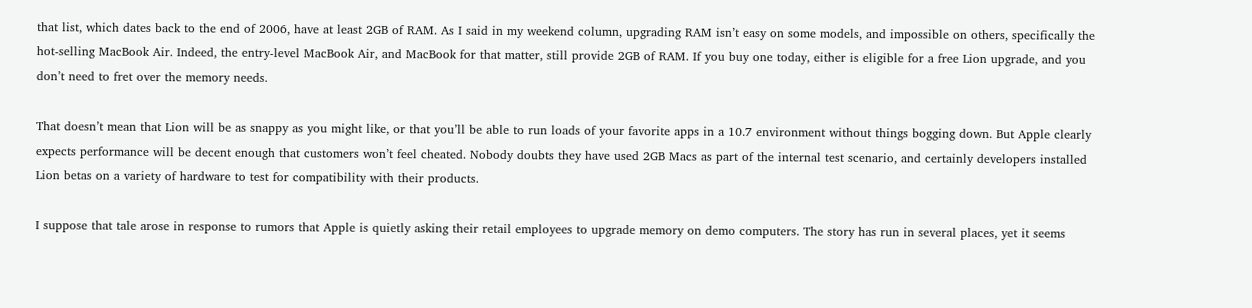that list, which dates back to the end of 2006, have at least 2GB of RAM. As I said in my weekend column, upgrading RAM isn’t easy on some models, and impossible on others, specifically the hot-selling MacBook Air. Indeed, the entry-level MacBook Air, and MacBook for that matter, still provide 2GB of RAM. If you buy one today, either is eligible for a free Lion upgrade, and you don’t need to fret over the memory needs.

That doesn’t mean that Lion will be as snappy as you might like, or that you’ll be able to run loads of your favorite apps in a 10.7 environment without things bogging down. But Apple clearly expects performance will be decent enough that customers won’t feel cheated. Nobody doubts they have used 2GB Macs as part of the internal test scenario, and certainly developers installed Lion betas on a variety of hardware to test for compatibility with their products.

I suppose that tale arose in response to rumors that Apple is quietly asking their retail employees to upgrade memory on demo computers. The story has run in several places, yet it seems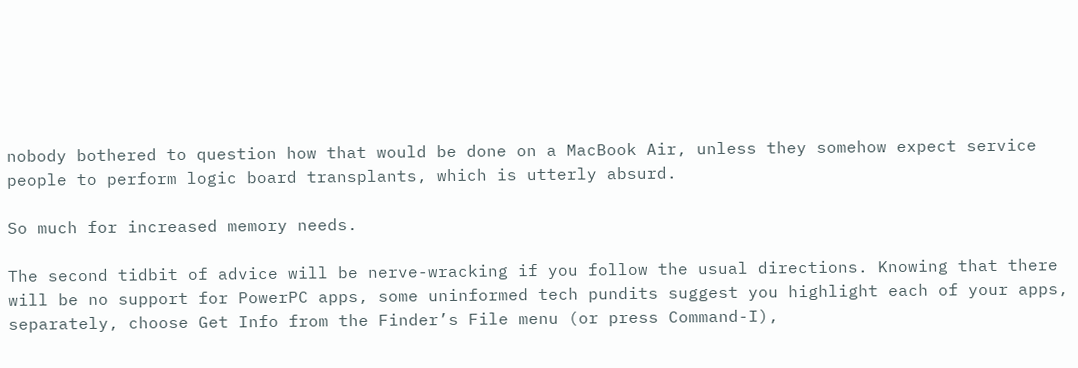nobody bothered to question how that would be done on a MacBook Air, unless they somehow expect service people to perform logic board transplants, which is utterly absurd.

So much for increased memory needs.

The second tidbit of advice will be nerve-wracking if you follow the usual directions. Knowing that there will be no support for PowerPC apps, some uninformed tech pundits suggest you highlight each of your apps, separately, choose Get Info from the Finder’s File menu (or press Command-I),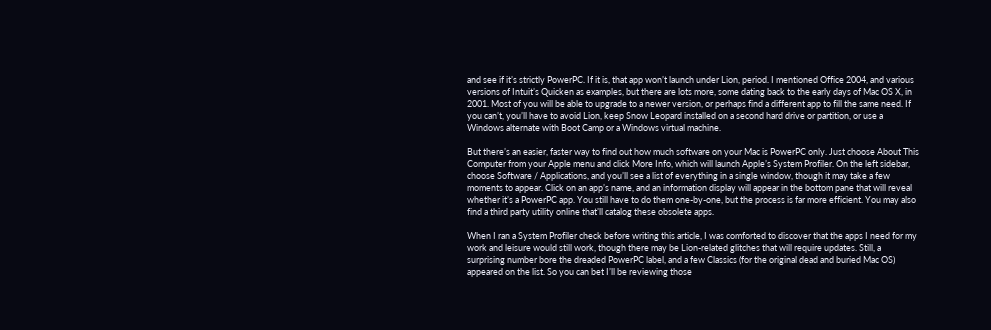and see if it’s strictly PowerPC. If it is, that app won’t launch under Lion, period. I mentioned Office 2004, and various versions of Intuit’s Quicken as examples, but there are lots more, some dating back to the early days of Mac OS X, in 2001. Most of you will be able to upgrade to a newer version, or perhaps find a different app to fill the same need. If you can’t, you’ll have to avoid Lion, keep Snow Leopard installed on a second hard drive or partition, or use a Windows alternate with Boot Camp or a Windows virtual machine.

But there’s an easier, faster way to find out how much software on your Mac is PowerPC only. Just choose About This Computer from your Apple menu and click More Info, which will launch Apple’s System Profiler. On the left sidebar, choose Software / Applications, and you’ll see a list of everything in a single window, though it may take a few moments to appear. Click on an app’s name, and an information display will appear in the bottom pane that will reveal whether it’s a PowerPC app. You still have to do them one-by-one, but the process is far more efficient. You may also find a third party utility online that’ll catalog these obsolete apps.

When I ran a System Profiler check before writing this article, I was comforted to discover that the apps I need for my work and leisure would still work, though there may be Lion-related glitches that will require updates. Still, a surprising number bore the dreaded PowerPC label, and a few Classics (for the original dead and buried Mac OS) appeared on the list. So you can bet I’ll be reviewing those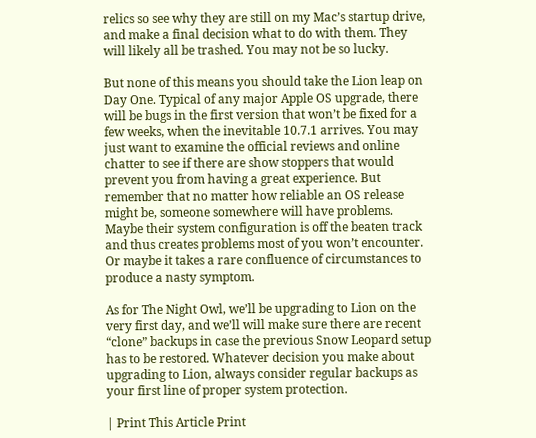relics so see why they are still on my Mac’s startup drive, and make a final decision what to do with them. They will likely all be trashed. You may not be so lucky.

But none of this means you should take the Lion leap on Day One. Typical of any major Apple OS upgrade, there will be bugs in the first version that won’t be fixed for a few weeks, when the inevitable 10.7.1 arrives. You may just want to examine the official reviews and online chatter to see if there are show stoppers that would prevent you from having a great experience. But remember that no matter how reliable an OS release might be, someone somewhere will have problems. Maybe their system configuration is off the beaten track and thus creates problems most of you won’t encounter. Or maybe it takes a rare confluence of circumstances to produce a nasty symptom.

As for The Night Owl, we’ll be upgrading to Lion on the very first day, and we’ll will make sure there are recent “clone” backups in case the previous Snow Leopard setup has to be restored. Whatever decision you make about upgrading to Lion, always consider regular backups as your first line of proper system protection.

| Print This Article Print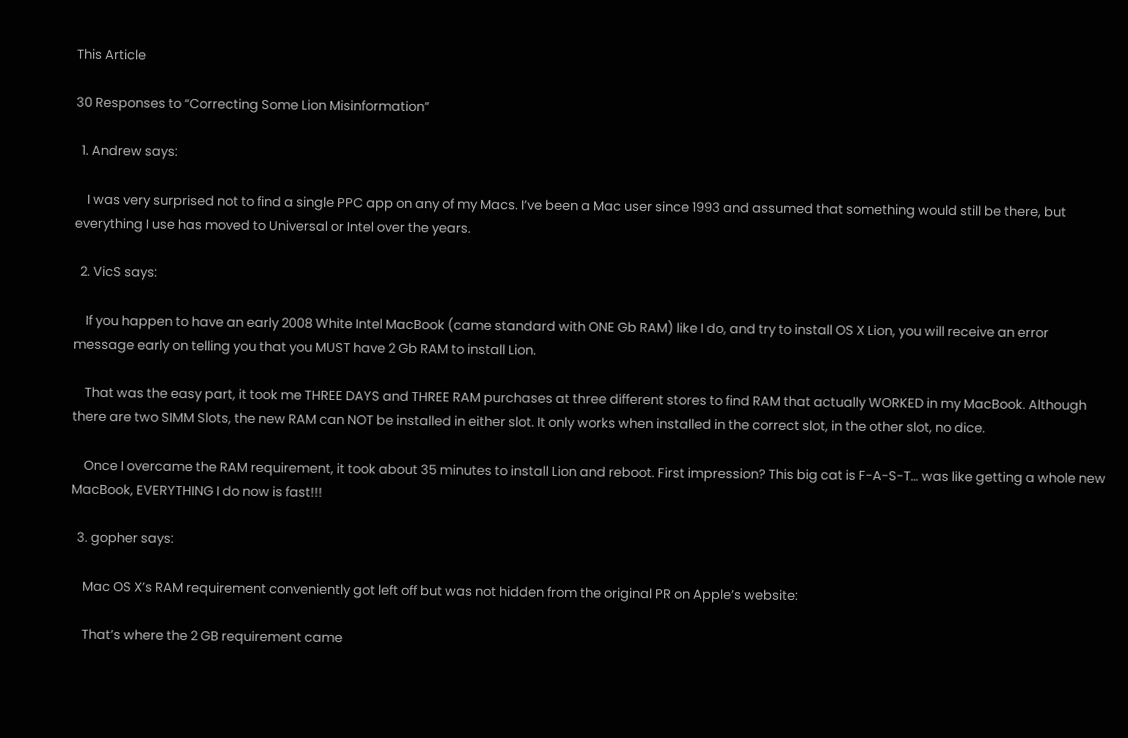This Article

30 Responses to “Correcting Some Lion Misinformation”

  1. Andrew says:

    I was very surprised not to find a single PPC app on any of my Macs. I’ve been a Mac user since 1993 and assumed that something would still be there, but everything I use has moved to Universal or Intel over the years.

  2. VicS says:

    If you happen to have an early 2008 White Intel MacBook (came standard with ONE Gb RAM) like I do, and try to install OS X Lion, you will receive an error message early on telling you that you MUST have 2 Gb RAM to install Lion.

    That was the easy part, it took me THREE DAYS and THREE RAM purchases at three different stores to find RAM that actually WORKED in my MacBook. Although there are two SIMM Slots, the new RAM can NOT be installed in either slot. It only works when installed in the correct slot, in the other slot, no dice.

    Once I overcame the RAM requirement, it took about 35 minutes to install Lion and reboot. First impression? This big cat is F-A-S-T… was like getting a whole new MacBook, EVERYTHING I do now is fast!!!

  3. gopher says:

    Mac OS X’s RAM requirement conveniently got left off but was not hidden from the original PR on Apple’s website:

    That’s where the 2 GB requirement came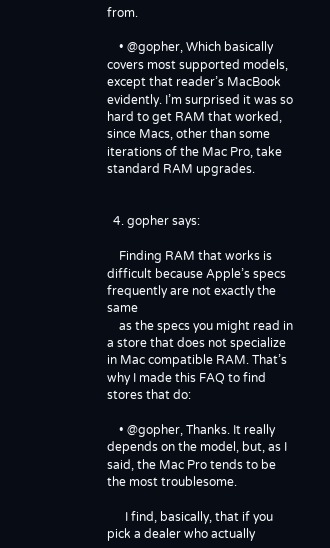from.

    • @gopher, Which basically covers most supported models, except that reader’s MacBook evidently. I’m surprised it was so hard to get RAM that worked, since Macs, other than some iterations of the Mac Pro, take standard RAM upgrades.


  4. gopher says:

    Finding RAM that works is difficult because Apple’s specs frequently are not exactly the same
    as the specs you might read in a store that does not specialize in Mac compatible RAM. That’s why I made this FAQ to find stores that do:

    • @gopher, Thanks. It really depends on the model, but, as I said, the Mac Pro tends to be the most troublesome.

      I find, basically, that if you pick a dealer who actually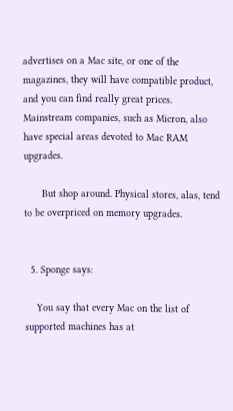advertises on a Mac site, or one of the magazines, they will have compatible product, and you can find really great prices. Mainstream companies, such as Micron, also have special areas devoted to Mac RAM upgrades.

      But shop around. Physical stores, alas, tend to be overpriced on memory upgrades.


  5. Sponge says:

    You say that every Mac on the list of supported machines has at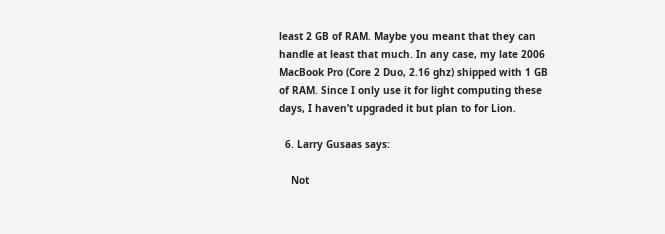least 2 GB of RAM. Maybe you meant that they can handle at least that much. In any case, my late 2006 MacBook Pro (Core 2 Duo, 2.16 ghz) shipped with 1 GB of RAM. Since I only use it for light computing these days, I haven’t upgraded it but plan to for Lion.

  6. Larry Gusaas says:

    Not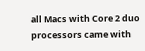all Macs with Core 2 duo processors came with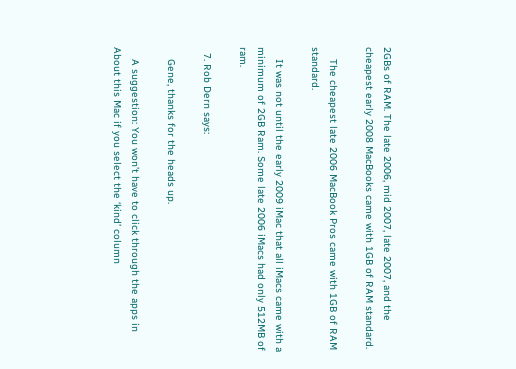2GBs of RAM. The late 2006, mid 2007, late 2007, and the cheapest early 2008 MacBooks came with 1GB of RAM standard.

    The cheapest late 2006 MacBook Pros came with 1GB of RAM standard.

    It was not until the early 2009 iMac that all iMacs came with a minimum of 2GB Ram. Some late 2006 iMacs had only 512MB of ram.

  7. Rob Dern says:

    Gene, thanks for the heads up.

    A suggestion: You won’t have to click through the apps in About this Mac if you select the ‘kind’ column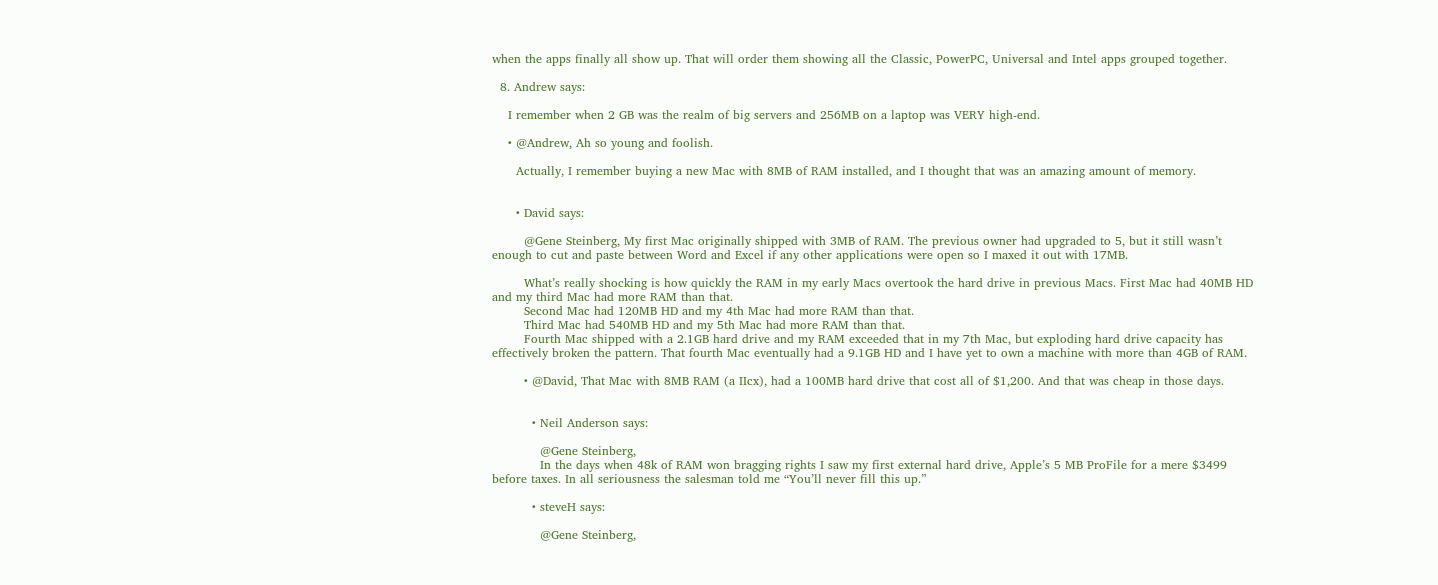when the apps finally all show up. That will order them showing all the Classic, PowerPC, Universal and Intel apps grouped together.

  8. Andrew says:

    I remember when 2 GB was the realm of big servers and 256MB on a laptop was VERY high-end.

    • @Andrew, Ah so young and foolish.

      Actually, I remember buying a new Mac with 8MB of RAM installed, and I thought that was an amazing amount of memory.


      • David says:

        @Gene Steinberg, My first Mac originally shipped with 3MB of RAM. The previous owner had upgraded to 5, but it still wasn’t enough to cut and paste between Word and Excel if any other applications were open so I maxed it out with 17MB.

        What’s really shocking is how quickly the RAM in my early Macs overtook the hard drive in previous Macs. First Mac had 40MB HD and my third Mac had more RAM than that.
        Second Mac had 120MB HD and my 4th Mac had more RAM than that.
        Third Mac had 540MB HD and my 5th Mac had more RAM than that.
        Fourth Mac shipped with a 2.1GB hard drive and my RAM exceeded that in my 7th Mac, but exploding hard drive capacity has effectively broken the pattern. That fourth Mac eventually had a 9.1GB HD and I have yet to own a machine with more than 4GB of RAM.

        • @David, That Mac with 8MB RAM (a IIcx), had a 100MB hard drive that cost all of $1,200. And that was cheap in those days.


          • Neil Anderson says:

            @Gene Steinberg,
            In the days when 48k of RAM won bragging rights I saw my first external hard drive, Apple’s 5 MB ProFile for a mere $3499 before taxes. In all seriousness the salesman told me “You’ll never fill this up.”

          • steveH says:

            @Gene Steinberg,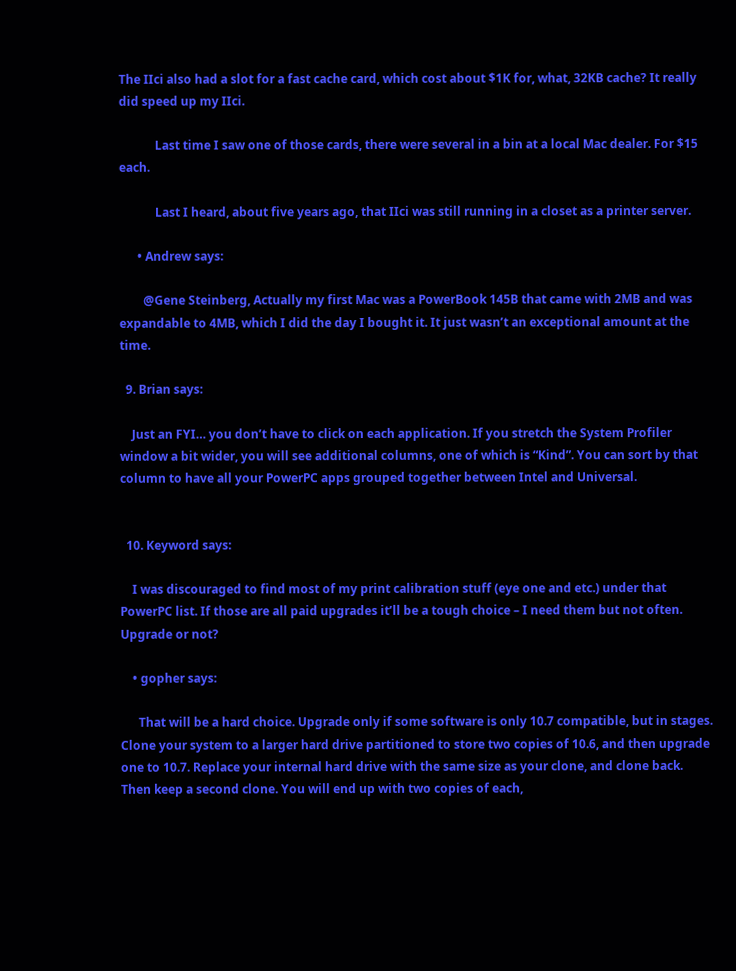The IIci also had a slot for a fast cache card, which cost about $1K for, what, 32KB cache? It really did speed up my IIci.

            Last time I saw one of those cards, there were several in a bin at a local Mac dealer. For $15 each.

            Last I heard, about five years ago, that IIci was still running in a closet as a printer server.

      • Andrew says:

        @Gene Steinberg, Actually my first Mac was a PowerBook 145B that came with 2MB and was expandable to 4MB, which I did the day I bought it. It just wasn’t an exceptional amount at the time.

  9. Brian says:

    Just an FYI… you don’t have to click on each application. If you stretch the System Profiler window a bit wider, you will see additional columns, one of which is “Kind”. You can sort by that column to have all your PowerPC apps grouped together between Intel and Universal.


  10. Keyword says:

    I was discouraged to find most of my print calibration stuff (eye one and etc.) under that PowerPC list. If those are all paid upgrades it’ll be a tough choice – I need them but not often. Upgrade or not?

    • gopher says:

      That will be a hard choice. Upgrade only if some software is only 10.7 compatible, but in stages. Clone your system to a larger hard drive partitioned to store two copies of 10.6, and then upgrade one to 10.7. Replace your internal hard drive with the same size as your clone, and clone back. Then keep a second clone. You will end up with two copies of each,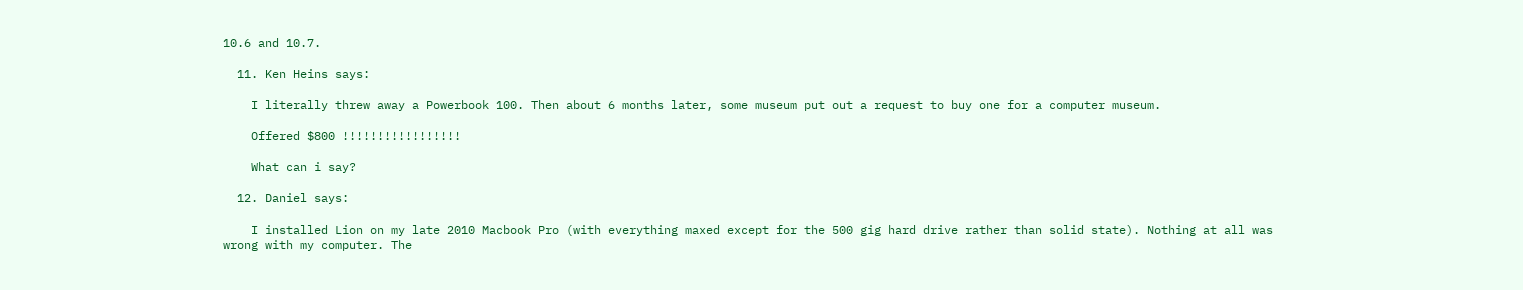10.6 and 10.7.

  11. Ken Heins says:

    I literally threw away a Powerbook 100. Then about 6 months later, some museum put out a request to buy one for a computer museum.

    Offered $800 !!!!!!!!!!!!!!!!!

    What can i say?

  12. Daniel says:

    I installed Lion on my late 2010 Macbook Pro (with everything maxed except for the 500 gig hard drive rather than solid state). Nothing at all was wrong with my computer. The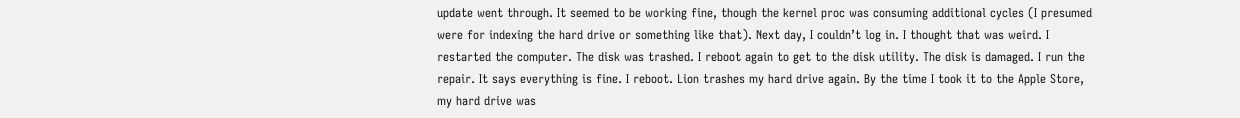update went through. It seemed to be working fine, though the kernel proc was consuming additional cycles (I presumed were for indexing the hard drive or something like that). Next day, I couldn’t log in. I thought that was weird. I restarted the computer. The disk was trashed. I reboot again to get to the disk utility. The disk is damaged. I run the repair. It says everything is fine. I reboot. Lion trashes my hard drive again. By the time I took it to the Apple Store, my hard drive was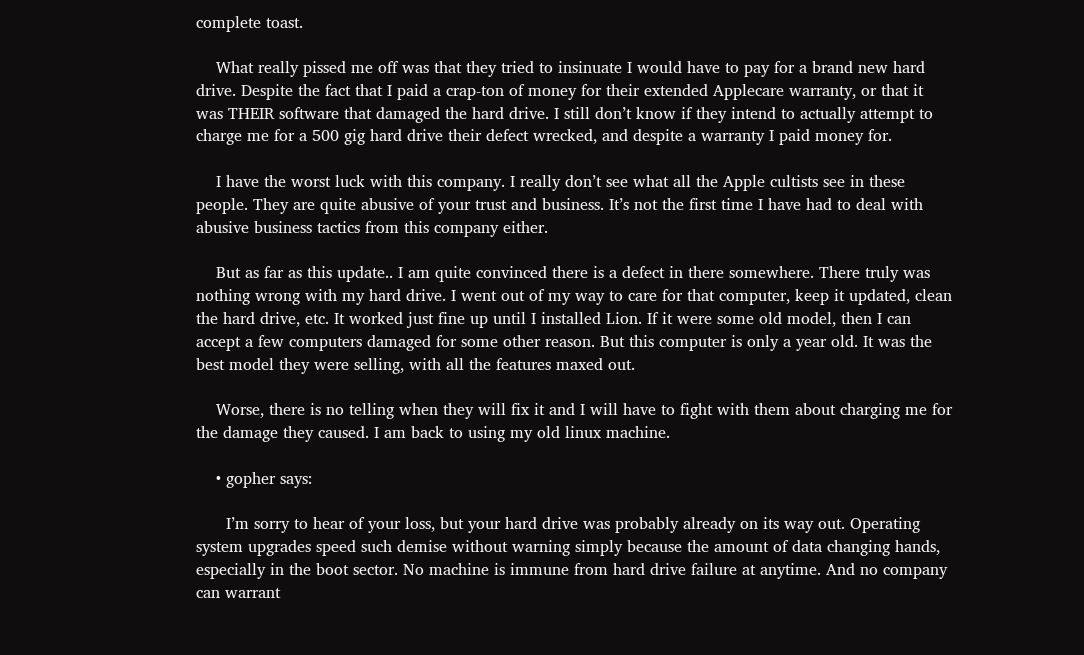complete toast.

    What really pissed me off was that they tried to insinuate I would have to pay for a brand new hard drive. Despite the fact that I paid a crap-ton of money for their extended Applecare warranty, or that it was THEIR software that damaged the hard drive. I still don’t know if they intend to actually attempt to charge me for a 500 gig hard drive their defect wrecked, and despite a warranty I paid money for.

    I have the worst luck with this company. I really don’t see what all the Apple cultists see in these people. They are quite abusive of your trust and business. It’s not the first time I have had to deal with abusive business tactics from this company either.

    But as far as this update.. I am quite convinced there is a defect in there somewhere. There truly was nothing wrong with my hard drive. I went out of my way to care for that computer, keep it updated, clean the hard drive, etc. It worked just fine up until I installed Lion. If it were some old model, then I can accept a few computers damaged for some other reason. But this computer is only a year old. It was the best model they were selling, with all the features maxed out.

    Worse, there is no telling when they will fix it and I will have to fight with them about charging me for the damage they caused. I am back to using my old linux machine.

    • gopher says:

      I’m sorry to hear of your loss, but your hard drive was probably already on its way out. Operating system upgrades speed such demise without warning simply because the amount of data changing hands, especially in the boot sector. No machine is immune from hard drive failure at anytime. And no company can warrant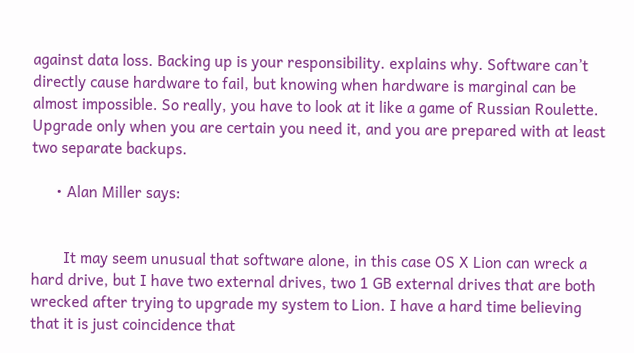against data loss. Backing up is your responsibility. explains why. Software can’t directly cause hardware to fail, but knowing when hardware is marginal can be almost impossible. So really, you have to look at it like a game of Russian Roulette. Upgrade only when you are certain you need it, and you are prepared with at least two separate backups.

      • Alan Miller says:


        It may seem unusual that software alone, in this case OS X Lion can wreck a hard drive, but I have two external drives, two 1 GB external drives that are both wrecked after trying to upgrade my system to Lion. I have a hard time believing that it is just coincidence that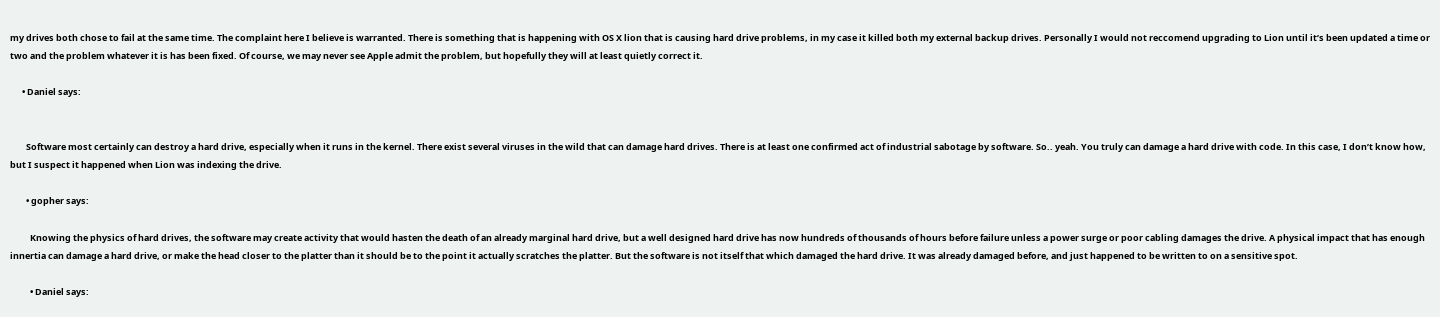my drives both chose to fail at the same time. The complaint here I believe is warranted. There is something that is happening with OS X lion that is causing hard drive problems, in my case it killed both my external backup drives. Personally I would not reccomend upgrading to Lion until it’s been updated a time or two and the problem whatever it is has been fixed. Of course, we may never see Apple admit the problem, but hopefully they will at least quietly correct it.

      • Daniel says:


        Software most certainly can destroy a hard drive, especially when it runs in the kernel. There exist several viruses in the wild that can damage hard drives. There is at least one confirmed act of industrial sabotage by software. So.. yeah. You truly can damage a hard drive with code. In this case, I don’t know how, but I suspect it happened when Lion was indexing the drive.

        • gopher says:

          Knowing the physics of hard drives, the software may create activity that would hasten the death of an already marginal hard drive, but a well designed hard drive has now hundreds of thousands of hours before failure unless a power surge or poor cabling damages the drive. A physical impact that has enough innertia can damage a hard drive, or make the head closer to the platter than it should be to the point it actually scratches the platter. But the software is not itself that which damaged the hard drive. It was already damaged before, and just happened to be written to on a sensitive spot.

          • Daniel says: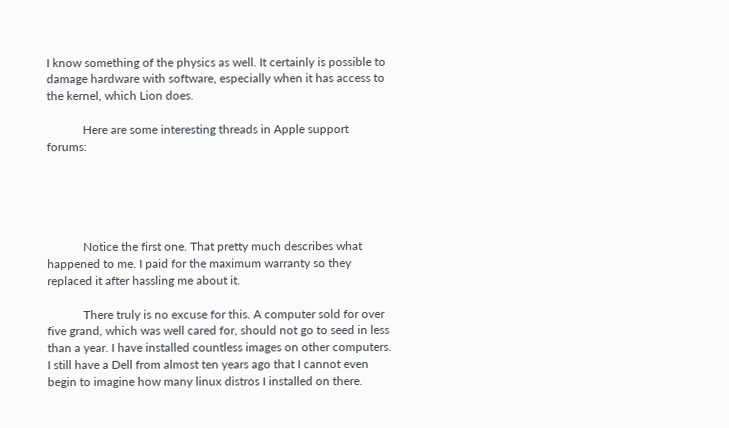I know something of the physics as well. It certainly is possible to damage hardware with software, especially when it has access to the kernel, which Lion does.

            Here are some interesting threads in Apple support forums:





            Notice the first one. That pretty much describes what happened to me. I paid for the maximum warranty so they replaced it after hassling me about it.

            There truly is no excuse for this. A computer sold for over five grand, which was well cared for, should not go to seed in less than a year. I have installed countless images on other computers. I still have a Dell from almost ten years ago that I cannot even begin to imagine how many linux distros I installed on there.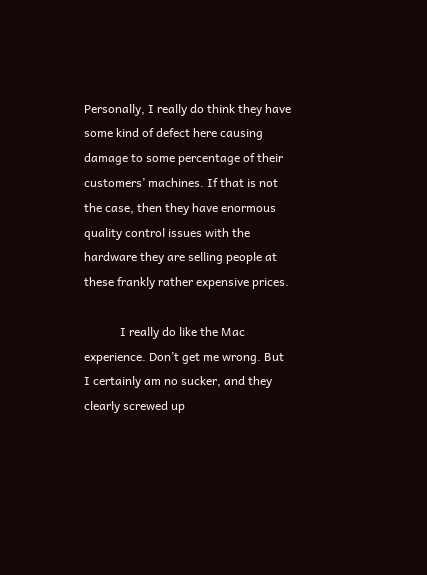Personally, I really do think they have some kind of defect here causing damage to some percentage of their customers’ machines. If that is not the case, then they have enormous quality control issues with the hardware they are selling people at these frankly rather expensive prices.

            I really do like the Mac experience. Don’t get me wrong. But I certainly am no sucker, and they clearly screwed up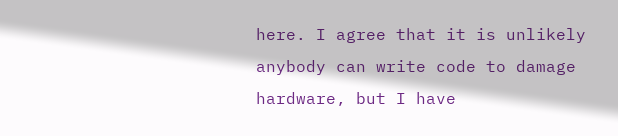here. I agree that it is unlikely anybody can write code to damage hardware, but I have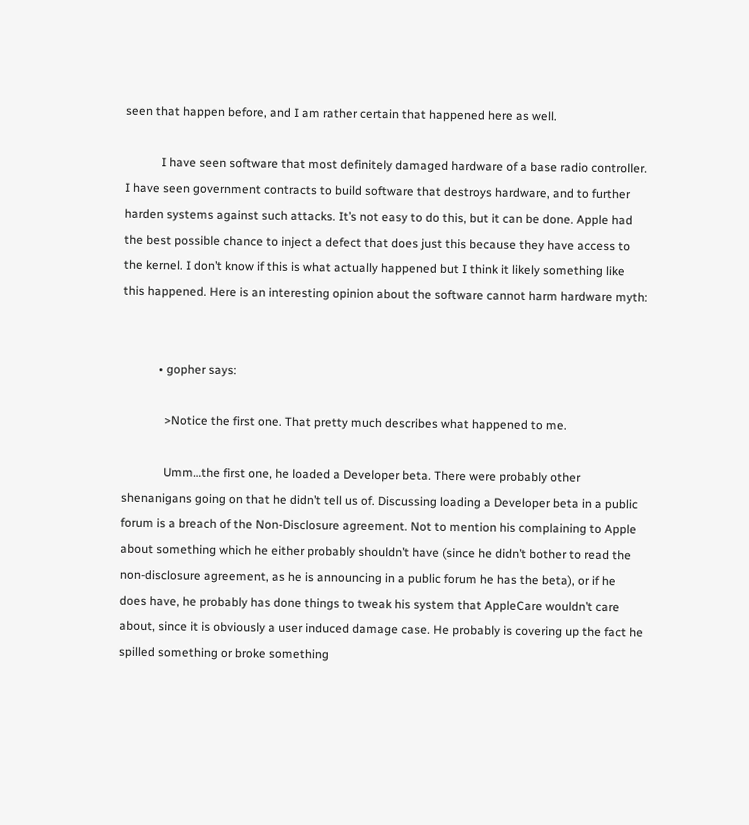seen that happen before, and I am rather certain that happened here as well.

            I have seen software that most definitely damaged hardware of a base radio controller. I have seen government contracts to build software that destroys hardware, and to further harden systems against such attacks. It’s not easy to do this, but it can be done. Apple had the best possible chance to inject a defect that does just this because they have access to the kernel. I don’t know if this is what actually happened but I think it likely something like this happened. Here is an interesting opinion about the software cannot harm hardware myth:


            • gopher says:

              >Notice the first one. That pretty much describes what happened to me.

              Umm…the first one, he loaded a Developer beta. There were probably other shenanigans going on that he didn’t tell us of. Discussing loading a Developer beta in a public forum is a breach of the Non-Disclosure agreement. Not to mention his complaining to Apple about something which he either probably shouldn’t have (since he didn’t bother to read the non-disclosure agreement, as he is announcing in a public forum he has the beta), or if he does have, he probably has done things to tweak his system that AppleCare wouldn’t care about, since it is obviously a user induced damage case. He probably is covering up the fact he spilled something or broke something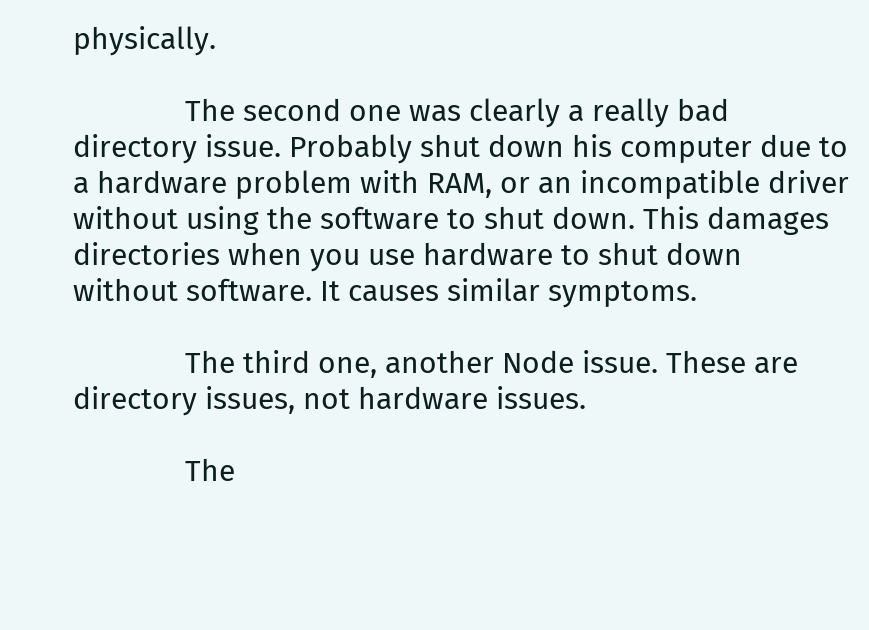physically.

              The second one was clearly a really bad directory issue. Probably shut down his computer due to a hardware problem with RAM, or an incompatible driver without using the software to shut down. This damages directories when you use hardware to shut down without software. It causes similar symptoms.

              The third one, another Node issue. These are directory issues, not hardware issues.

              The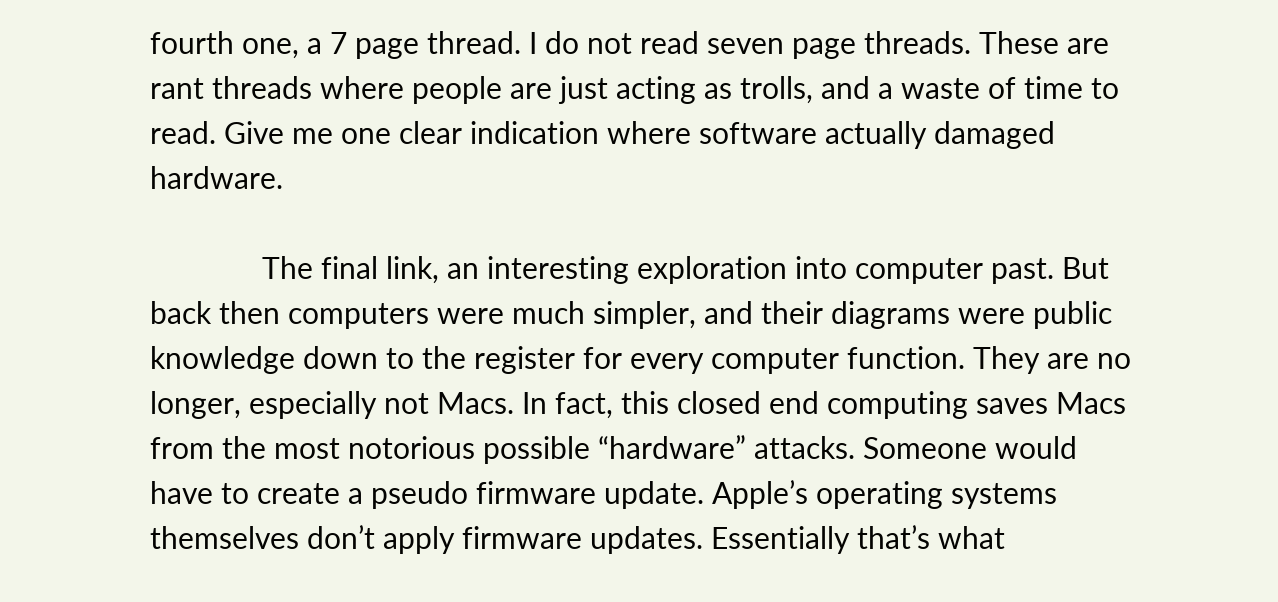fourth one, a 7 page thread. I do not read seven page threads. These are rant threads where people are just acting as trolls, and a waste of time to read. Give me one clear indication where software actually damaged hardware.

              The final link, an interesting exploration into computer past. But back then computers were much simpler, and their diagrams were public knowledge down to the register for every computer function. They are no longer, especially not Macs. In fact, this closed end computing saves Macs from the most notorious possible “hardware” attacks. Someone would have to create a pseudo firmware update. Apple’s operating systems themselves don’t apply firmware updates. Essentially that’s what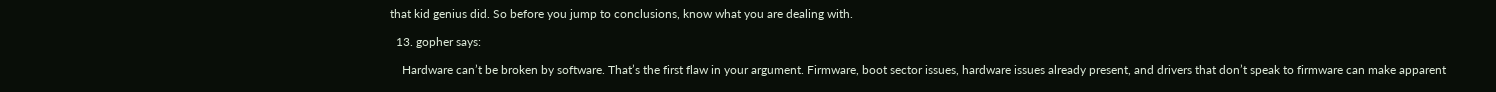that kid genius did. So before you jump to conclusions, know what you are dealing with.

  13. gopher says:

    Hardware can’t be broken by software. That’s the first flaw in your argument. Firmware, boot sector issues, hardware issues already present, and drivers that don’t speak to firmware can make apparent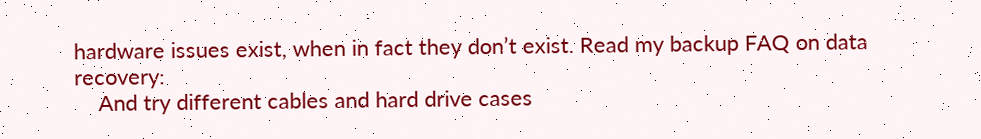hardware issues exist, when in fact they don’t exist. Read my backup FAQ on data recovery:
    And try different cables and hard drive cases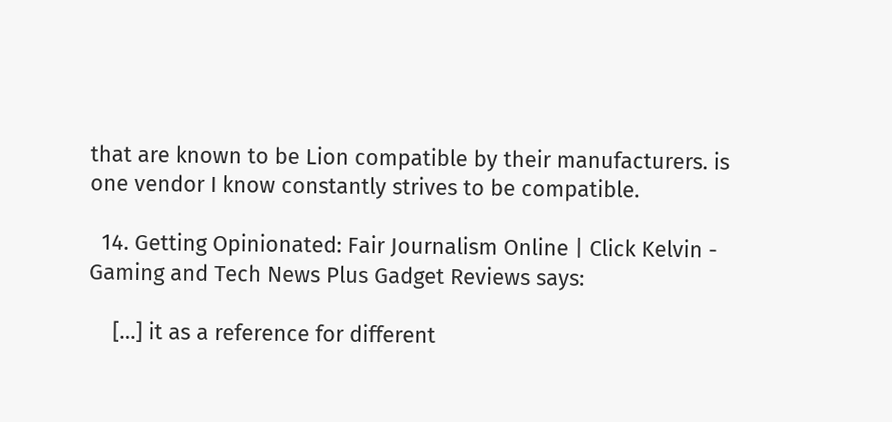that are known to be Lion compatible by their manufacturers. is one vendor I know constantly strives to be compatible.

  14. Getting Opinionated: Fair Journalism Online | Click Kelvin - Gaming and Tech News Plus Gadget Reviews says:

    […] it as a reference for different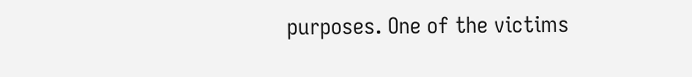purposes. One of the victims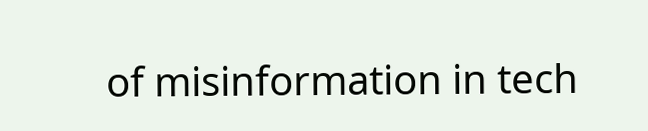of misinformation in tech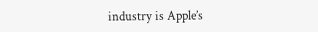industry is Apple’s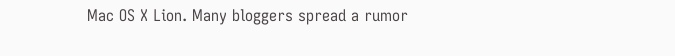Mac OS X Lion. Many bloggers spread a rumor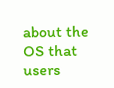about the OS that users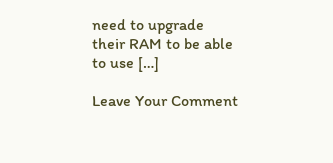need to upgrade their RAM to be able to use […]

Leave Your Comment